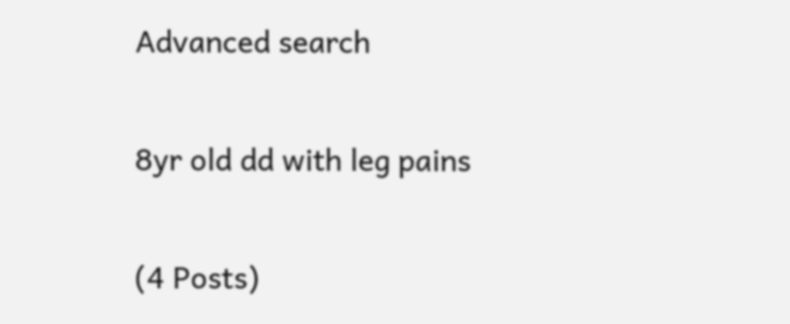Advanced search

8yr old dd with leg pains

(4 Posts)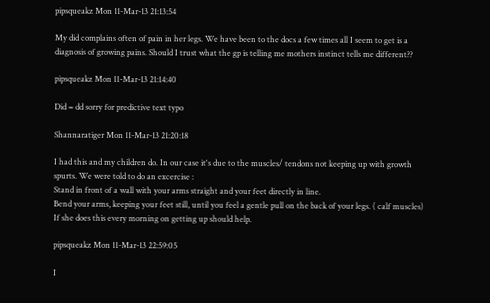pipsqueakz Mon 11-Mar-13 21:13:54

My did complains often of pain in her legs. We have been to the docs a few times all I seem to get is a diagnosis of growing pains. Should I trust what the gp is telling me mothers instinct tells me different??

pipsqueakz Mon 11-Mar-13 21:14:40

Did = dd sorry for predictive text typo

Shannaratiger Mon 11-Mar-13 21:20:18

I had this and my children do. In our case it's due to the muscles/ tendons not keeping up with growth spurts. We were told to do an excercise :
Stand in front of a wall with your arms straight and your feet directly in line.
Bend your arms, keeping your feet still, until you feel a gentle pull on the back of your legs. ( calf muscles)
If she does this every morning on getting up should help.

pipsqueakz Mon 11-Mar-13 22:59:05

I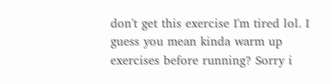don't get this exercise I'm tired lol. I guess you mean kinda warm up exercises before running? Sorry i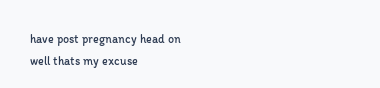have post pregnancy head on well thats my excuse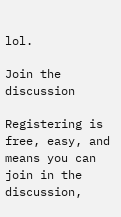lol.

Join the discussion

Registering is free, easy, and means you can join in the discussion,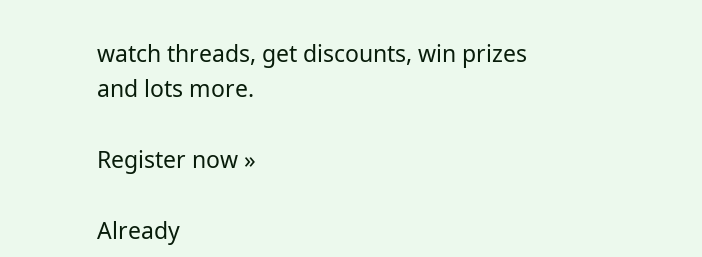watch threads, get discounts, win prizes and lots more.

Register now »

Already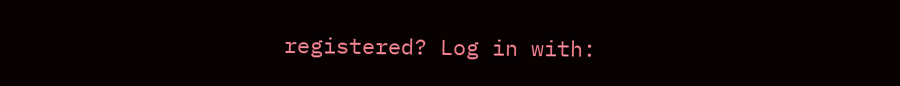registered? Log in with: